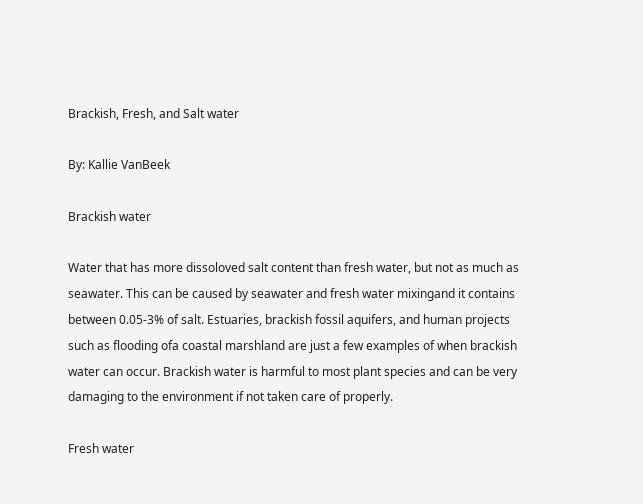Brackish, Fresh, and Salt water

By: Kallie VanBeek

Brackish water

Water that has more dissoloved salt content than fresh water, but not as much as seawater. This can be caused by seawater and fresh water mixingand it contains between 0.05-3% of salt. Estuaries, brackish fossil aquifers, and human projects such as flooding ofa coastal marshland are just a few examples of when brackish water can occur. Brackish water is harmful to most plant species and can be very damaging to the environment if not taken care of properly.

Fresh water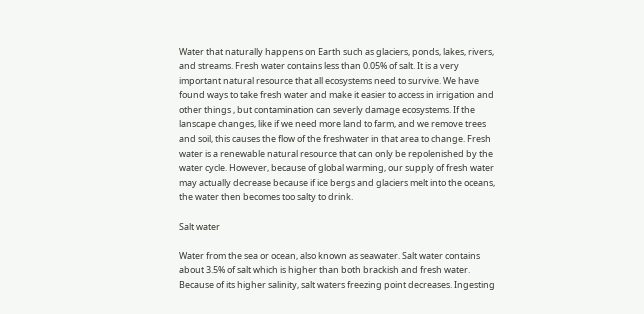Water that naturally happens on Earth such as glaciers, ponds, lakes, rivers, and streams. Fresh water contains less than 0.05% of salt. It is a very important natural resource that all ecosystems need to survive. We have found ways to take fresh water and make it easier to access in irrigation and other things , but contamination can severly damage ecosystems. If the lanscape changes, like if we need more land to farm, and we remove trees and soil, this causes the flow of the freshwater in that area to change. Fresh water is a renewable natural resource that can only be repolenished by the water cycle. However, because of global warming, our supply of fresh water may actually decrease because if ice bergs and glaciers melt into the oceans, the water then becomes too salty to drink.

Salt water

Water from the sea or ocean, also known as seawater. Salt water contains about 3.5% of salt which is higher than both brackish and fresh water. Because of its higher salinity, salt waters freezing point decreases. Ingesting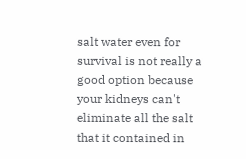salt water even for survival is not really a good option because your kidneys can't eliminate all the salt that it contained in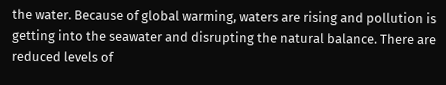the water. Because of global warming, waters are rising and pollution is getting into the seawater and disrupting the natural balance. There are reduced levels of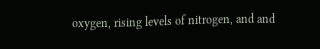oxygen, rising levels of nitrogen, and and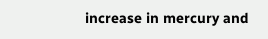increase in mercury and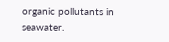organic pollutants in seawater.